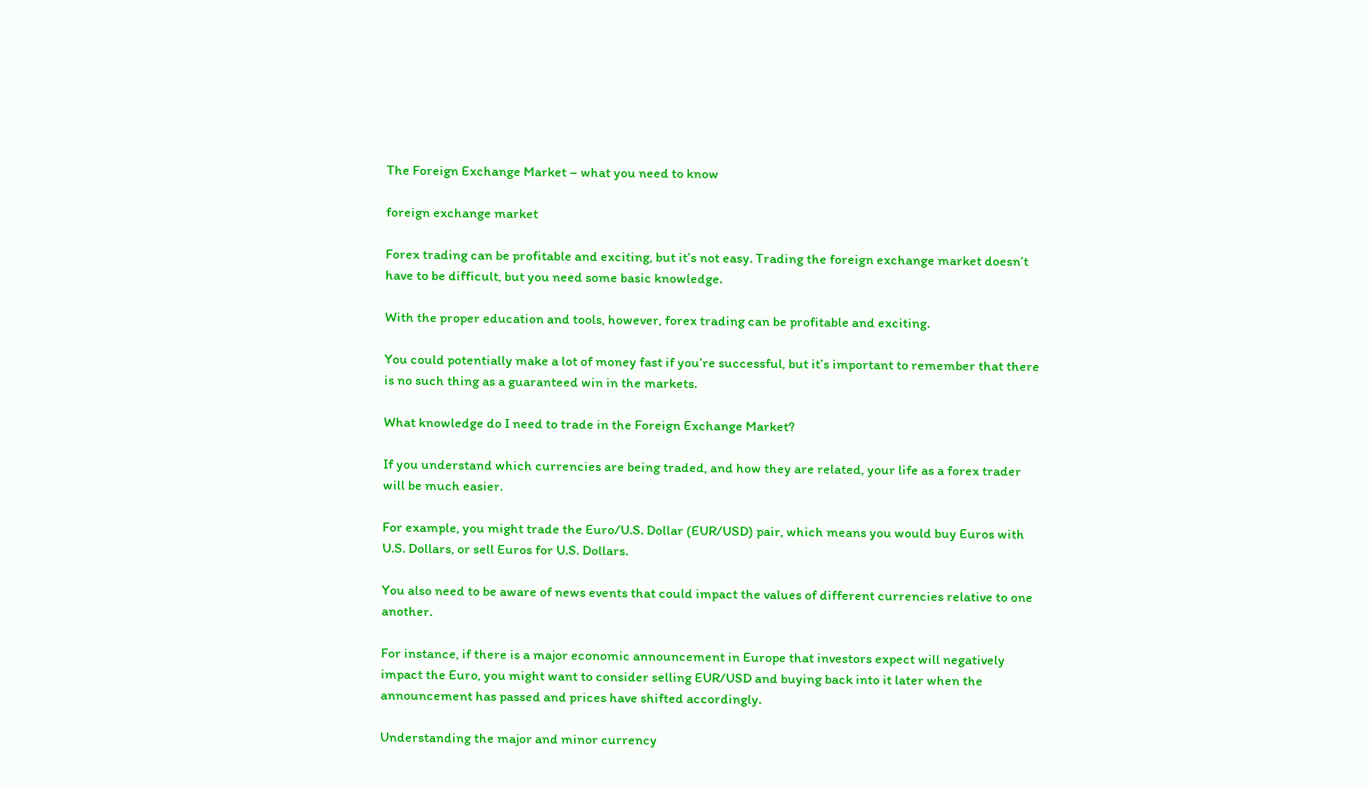The Foreign Exchange Market – what you need to know

foreign exchange market

Forex trading can be profitable and exciting, but it’s not easy. Trading the foreign exchange market doesn’t have to be difficult, but you need some basic knowledge.

With the proper education and tools, however, forex trading can be profitable and exciting.

You could potentially make a lot of money fast if you’re successful, but it’s important to remember that there is no such thing as a guaranteed win in the markets.

What knowledge do I need to trade in the Foreign Exchange Market?

If you understand which currencies are being traded, and how they are related, your life as a forex trader will be much easier.

For example, you might trade the Euro/U.S. Dollar (EUR/USD) pair, which means you would buy Euros with U.S. Dollars, or sell Euros for U.S. Dollars.

You also need to be aware of news events that could impact the values of different currencies relative to one another.

For instance, if there is a major economic announcement in Europe that investors expect will negatively impact the Euro, you might want to consider selling EUR/USD and buying back into it later when the announcement has passed and prices have shifted accordingly.

Understanding the major and minor currency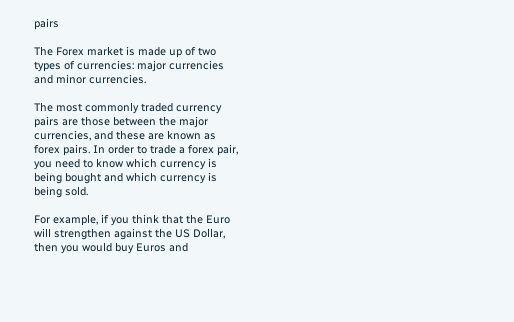pairs

The Forex market is made up of two types of currencies: major currencies and minor currencies.

The most commonly traded currency pairs are those between the major currencies, and these are known as forex pairs. In order to trade a forex pair, you need to know which currency is being bought and which currency is being sold.

For example, if you think that the Euro will strengthen against the US Dollar, then you would buy Euros and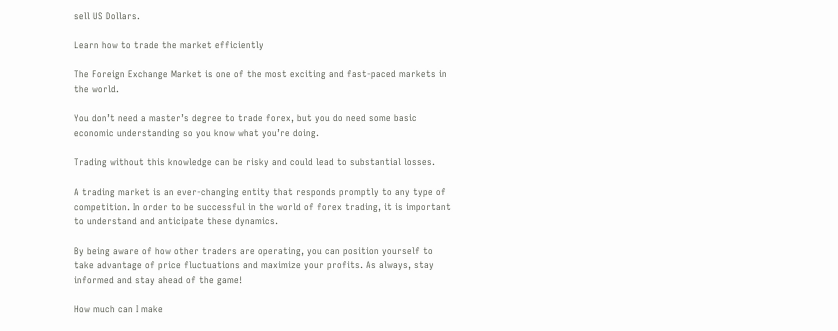sell US Dollars.

Learn how to trade the market efficiently

The Foreign Exchange Market is one of the most exciting and fast-paced markets in the world.

You don’t need a master’s degree to trade forex, but you do need some basic economic understanding so you know what you’re doing.

Trading without this knowledge can be risky and could lead to substantial losses.

A trading market is an ever-changing entity that responds promptly to any type of competition. In order to be successful in the world of forex trading, it is important to understand and anticipate these dynamics.

By being aware of how other traders are operating, you can position yourself to take advantage of price fluctuations and maximize your profits. As always, stay informed and stay ahead of the game!

How much can I make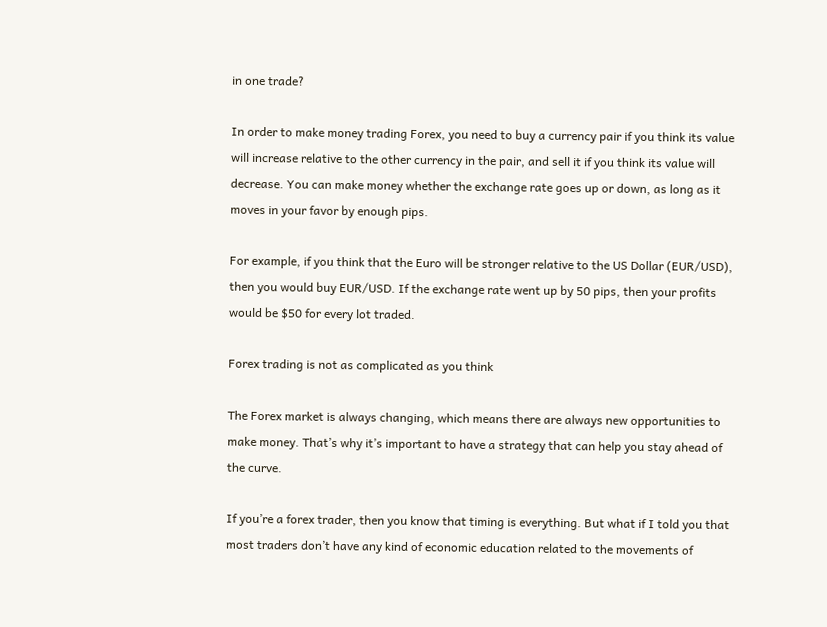in one trade?

In order to make money trading Forex, you need to buy a currency pair if you think its value will increase relative to the other currency in the pair, and sell it if you think its value will decrease. You can make money whether the exchange rate goes up or down, as long as it moves in your favor by enough pips.

For example, if you think that the Euro will be stronger relative to the US Dollar (EUR/USD), then you would buy EUR/USD. If the exchange rate went up by 50 pips, then your profits would be $50 for every lot traded.

Forex trading is not as complicated as you think

The Forex market is always changing, which means there are always new opportunities to make money. That’s why it’s important to have a strategy that can help you stay ahead of the curve.

If you’re a forex trader, then you know that timing is everything. But what if I told you that most traders don’t have any kind of economic education related to the movements of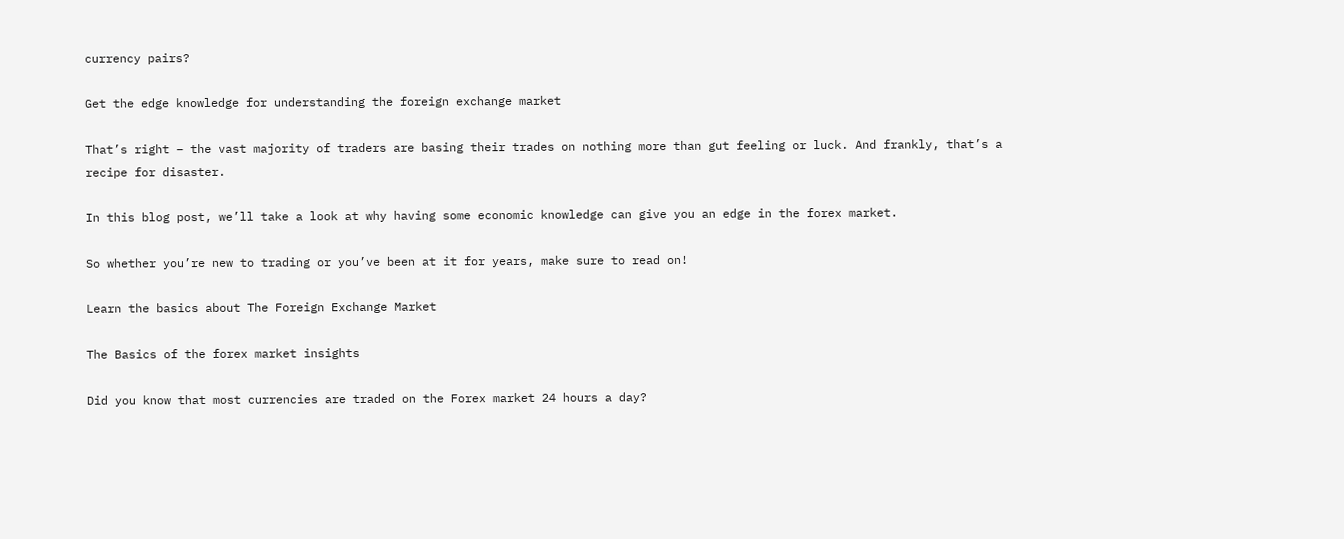currency pairs?

Get the edge knowledge for understanding the foreign exchange market

That’s right – the vast majority of traders are basing their trades on nothing more than gut feeling or luck. And frankly, that’s a recipe for disaster.

In this blog post, we’ll take a look at why having some economic knowledge can give you an edge in the forex market.

So whether you’re new to trading or you’ve been at it for years, make sure to read on!

Learn the basics about The Foreign Exchange Market

The Basics of the forex market insights

Did you know that most currencies are traded on the Forex market 24 hours a day?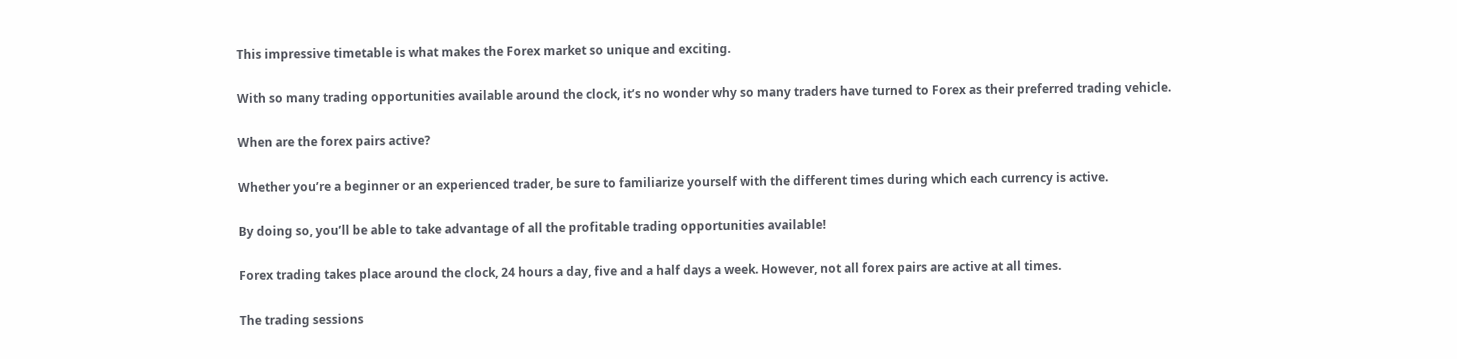This impressive timetable is what makes the Forex market so unique and exciting.

With so many trading opportunities available around the clock, it’s no wonder why so many traders have turned to Forex as their preferred trading vehicle.

When are the forex pairs active?

Whether you’re a beginner or an experienced trader, be sure to familiarize yourself with the different times during which each currency is active.

By doing so, you’ll be able to take advantage of all the profitable trading opportunities available!

Forex trading takes place around the clock, 24 hours a day, five and a half days a week. However, not all forex pairs are active at all times.

The trading sessions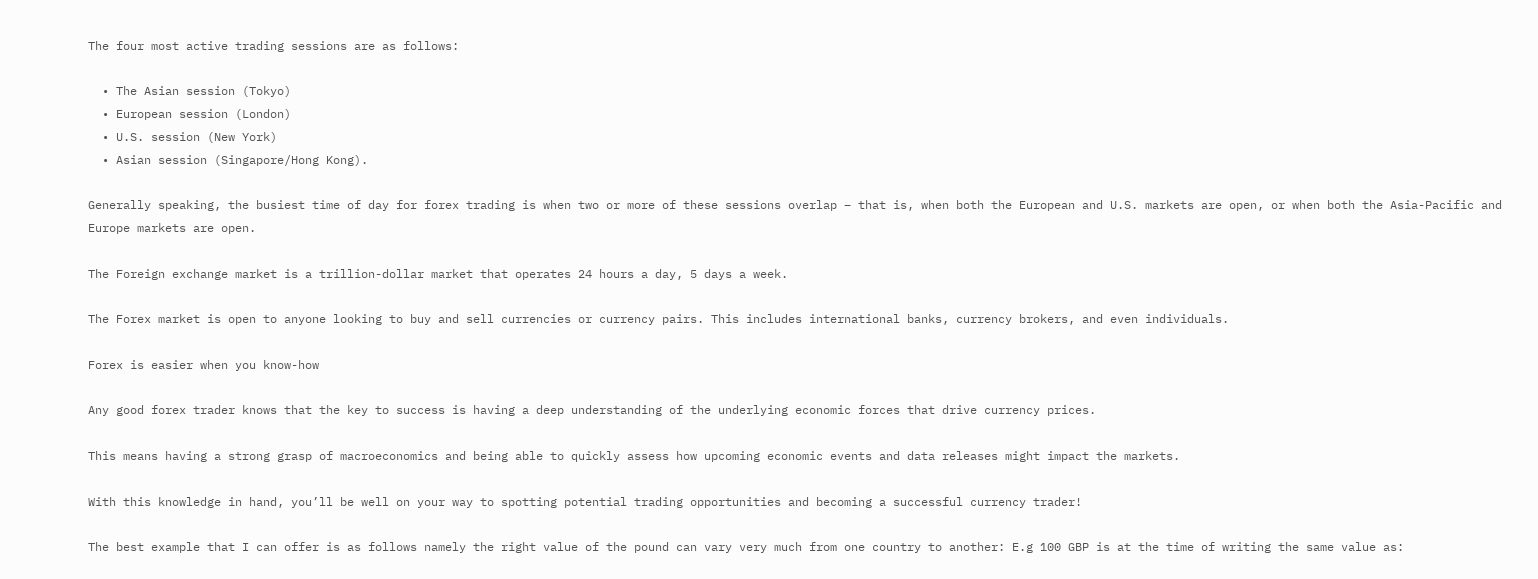The four most active trading sessions are as follows:

  • The Asian session (Tokyo)
  • European session (London)
  • U.S. session (New York)
  • Asian session (Singapore/Hong Kong).

Generally speaking, the busiest time of day for forex trading is when two or more of these sessions overlap – that is, when both the European and U.S. markets are open, or when both the Asia-Pacific and Europe markets are open.

The Foreign exchange market is a trillion-dollar market that operates 24 hours a day, 5 days a week.

The Forex market is open to anyone looking to buy and sell currencies or currency pairs. This includes international banks, currency brokers, and even individuals.

Forex is easier when you know-how

Any good forex trader knows that the key to success is having a deep understanding of the underlying economic forces that drive currency prices.

This means having a strong grasp of macroeconomics and being able to quickly assess how upcoming economic events and data releases might impact the markets.

With this knowledge in hand, you’ll be well on your way to spotting potential trading opportunities and becoming a successful currency trader!

The best example that I can offer is as follows namely the right value of the pound can vary very much from one country to another: E.g 100 GBP is at the time of writing the same value as: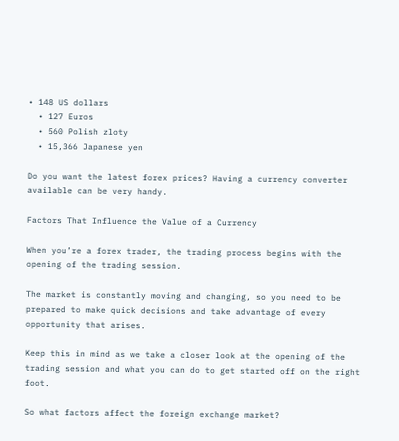• 148 US dollars
  • 127 Euros
  • 560 Polish zloty
  • 15,366 Japanese yen

Do you want the latest forex prices? Having a currency converter available can be very handy.

Factors That Influence the Value of a Currency

When you’re a forex trader, the trading process begins with the opening of the trading session.

The market is constantly moving and changing, so you need to be prepared to make quick decisions and take advantage of every opportunity that arises.

Keep this in mind as we take a closer look at the opening of the trading session and what you can do to get started off on the right foot.

So what factors affect the foreign exchange market?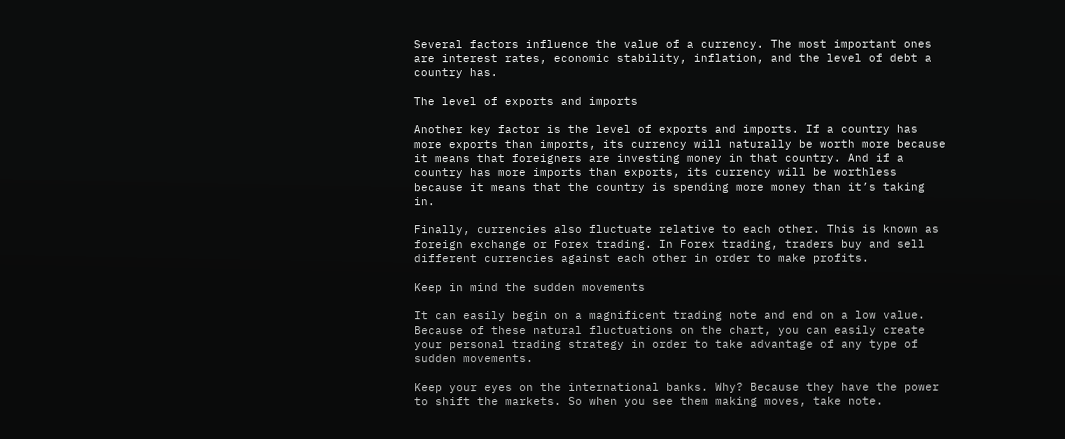Several factors influence the value of a currency. The most important ones are interest rates, economic stability, inflation, and the level of debt a country has.

The level of exports and imports

Another key factor is the level of exports and imports. If a country has more exports than imports, its currency will naturally be worth more because it means that foreigners are investing money in that country. And if a country has more imports than exports, its currency will be worthless because it means that the country is spending more money than it’s taking in.

Finally, currencies also fluctuate relative to each other. This is known as foreign exchange or Forex trading. In Forex trading, traders buy and sell different currencies against each other in order to make profits.

Keep in mind the sudden movements

It can easily begin on a magnificent trading note and end on a low value. Because of these natural fluctuations on the chart, you can easily create your personal trading strategy in order to take advantage of any type of sudden movements.

Keep your eyes on the international banks. Why? Because they have the power to shift the markets. So when you see them making moves, take note.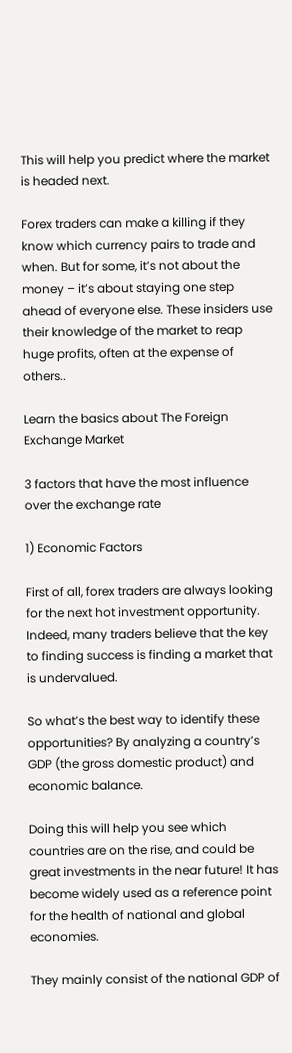This will help you predict where the market is headed next.

Forex traders can make a killing if they know which currency pairs to trade and when. But for some, it’s not about the money – it’s about staying one step ahead of everyone else. These insiders use their knowledge of the market to reap huge profits, often at the expense of others..

Learn the basics about The Foreign Exchange Market

3 factors that have the most influence over the exchange rate

1) Economic Factors

First of all, forex traders are always looking for the next hot investment opportunity. Indeed, many traders believe that the key to finding success is finding a market that is undervalued.

So what’s the best way to identify these opportunities? By analyzing a country’s GDP (the gross domestic product) and economic balance.

Doing this will help you see which countries are on the rise, and could be great investments in the near future! It has become widely used as a reference point for the health of national and global economies.

They mainly consist of the national GDP of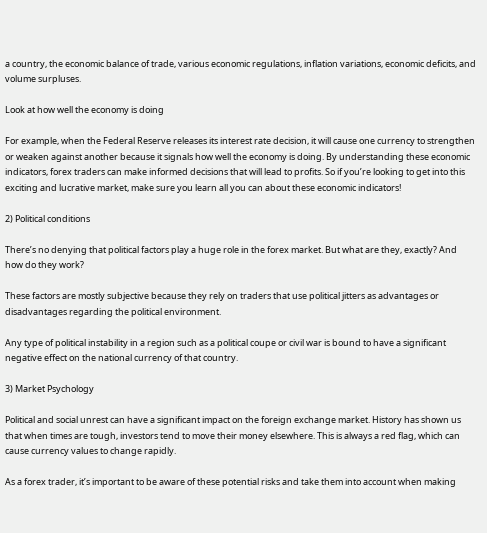a country, the economic balance of trade, various economic regulations, inflation variations, economic deficits, and volume surpluses.

Look at how well the economy is doing

For example, when the Federal Reserve releases its interest rate decision, it will cause one currency to strengthen or weaken against another because it signals how well the economy is doing. By understanding these economic indicators, forex traders can make informed decisions that will lead to profits. So if you’re looking to get into this exciting and lucrative market, make sure you learn all you can about these economic indicators!

2) Political conditions

There’s no denying that political factors play a huge role in the forex market. But what are they, exactly? And how do they work?

These factors are mostly subjective because they rely on traders that use political jitters as advantages or disadvantages regarding the political environment.

Any type of political instability in a region such as a political coupe or civil war is bound to have a significant negative effect on the national currency of that country.

3) Market Psychology

Political and social unrest can have a significant impact on the foreign exchange market. History has shown us that when times are tough, investors tend to move their money elsewhere. This is always a red flag, which can cause currency values to change rapidly.

As a forex trader, it’s important to be aware of these potential risks and take them into account when making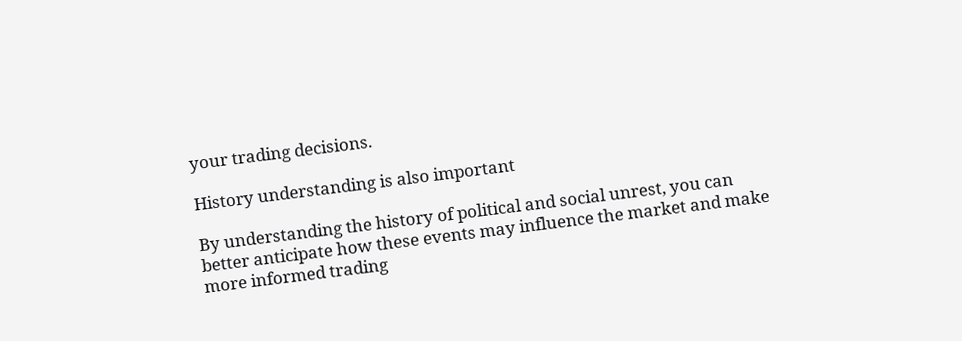your trading decisions.

History understanding is also important

By understanding the history of political and social unrest, you can better anticipate how these events may influence the market and make more informed trading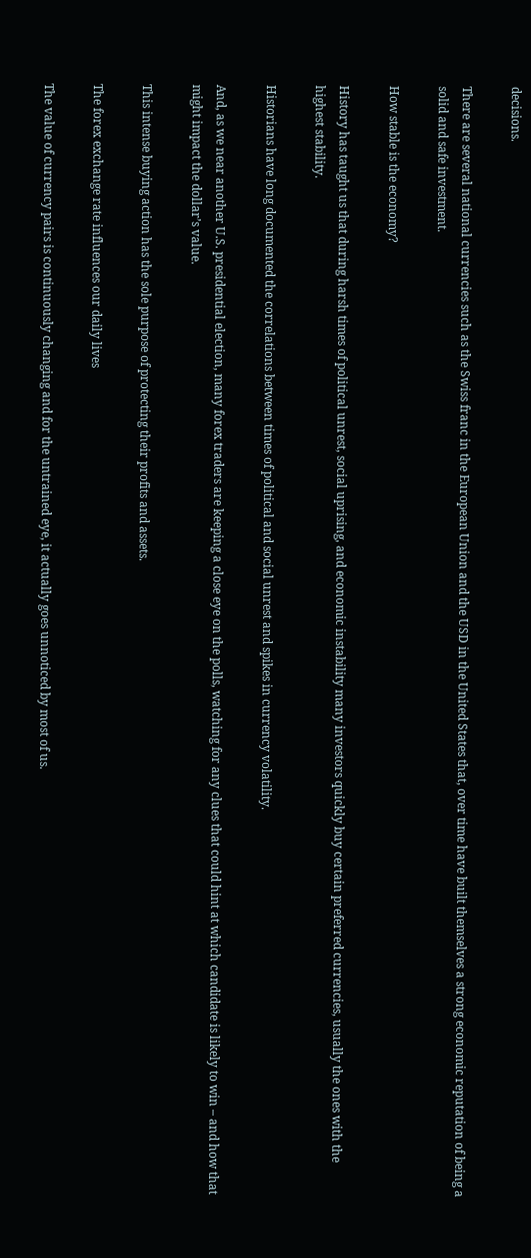decisions.

There are several national currencies such as the Swiss franc in the European Union and the USD in the United States that, over time have built themselves a strong economic reputation of being a solid and safe investment.

How stable is the economy?

History has taught us that during harsh times of political unrest, social uprising, and economic instability many investors quickly buy certain preferred currencies, usually the ones with the highest stability.

Historians have long documented the correlations between times of political and social unrest and spikes in currency volatility.

And, as we near another U.S. presidential election, many forex traders are keeping a close eye on the polls, watching for any clues that could hint at which candidate is likely to win – and how that might impact the dollar’s value.

This intense buying action has the sole purpose of protecting their profits and assets.

The forex exchange rate influences our daily lives

The value of currency pairs is continuously changing and for the untrained eye, it actually goes unnoticed by most of us.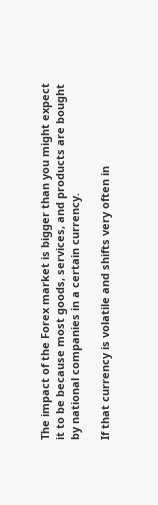The impact of the Forex market is bigger than you might expect it to be because most goods, services, and products are bought by national companies in a certain currency.

If that currency is volatile and shifts very often in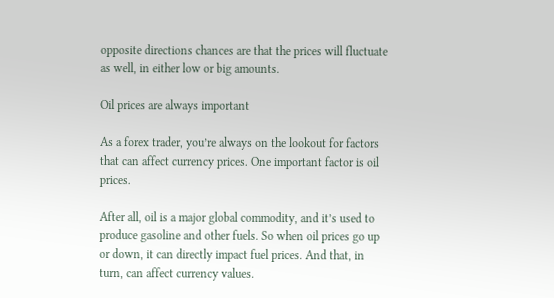opposite directions chances are that the prices will fluctuate as well, in either low or big amounts.

Oil prices are always important

As a forex trader, you’re always on the lookout for factors that can affect currency prices. One important factor is oil prices.

After all, oil is a major global commodity, and it’s used to produce gasoline and other fuels. So when oil prices go up or down, it can directly impact fuel prices. And that, in turn, can affect currency values.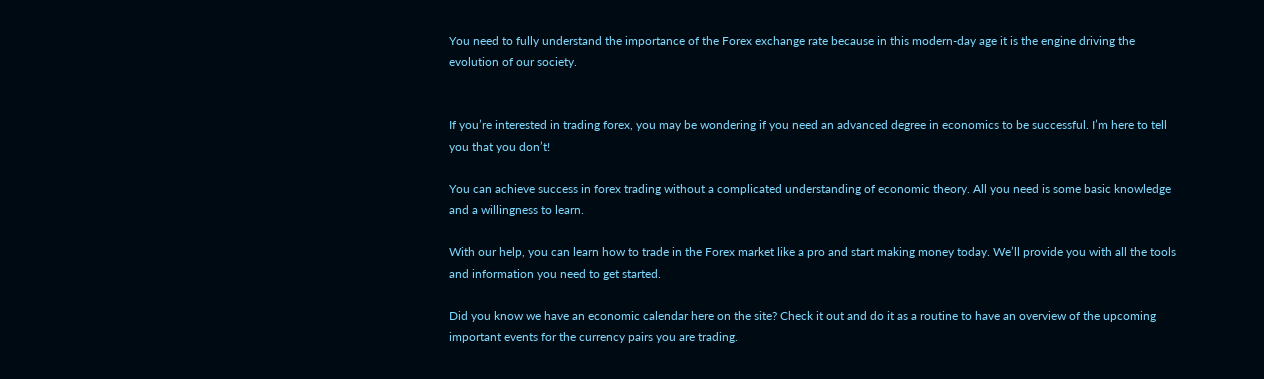You need to fully understand the importance of the Forex exchange rate because in this modern-day age it is the engine driving the evolution of our society.


If you’re interested in trading forex, you may be wondering if you need an advanced degree in economics to be successful. I’m here to tell you that you don’t!

You can achieve success in forex trading without a complicated understanding of economic theory. All you need is some basic knowledge and a willingness to learn.

With our help, you can learn how to trade in the Forex market like a pro and start making money today. We’ll provide you with all the tools and information you need to get started.

Did you know we have an economic calendar here on the site? Check it out and do it as a routine to have an overview of the upcoming important events for the currency pairs you are trading.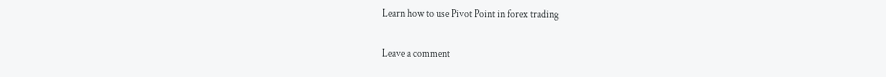Learn how to use Pivot Point in forex trading

Leave a comment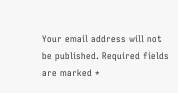Your email address will not be published. Required fields are marked *